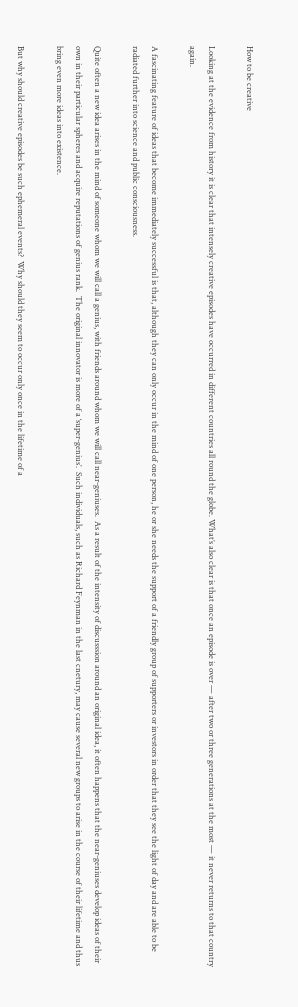How to be creative

Looking at the evidence from history it is clear that intensely creative episodes have occurred in different countries all round the globe. What’s also clear is that once an episode is over — after two or three generations at the most — it never returns to that country again.

A fascinating feature of ideas that become immediately successful is that, although they can only occur in the mind of one person, he or she needs the support of a friendly group of supporters or investors in order that they see the light of day and are able to be radiated further into science and public consciousness.

Quite often a new idea arises in the mind of someone whom we will call a genius, with friends around whom we will call near-geniuses.  As a result of the intensity of discusssion around an original idea, it often happens that the near-geniuses develop ideas of their own in their particular spheres and acquire reputations of genius rank.  The original innovator is more of a ‘super-genius’.  Such individuals, such as Richard Feynman in the last cnetury, may cause several new groups to arise in the course of their lifetime and thus bring even more ideas into existence.

But why should creative episodes be such ephemeral events?  Why should they seem to occur only once in the lifetime of a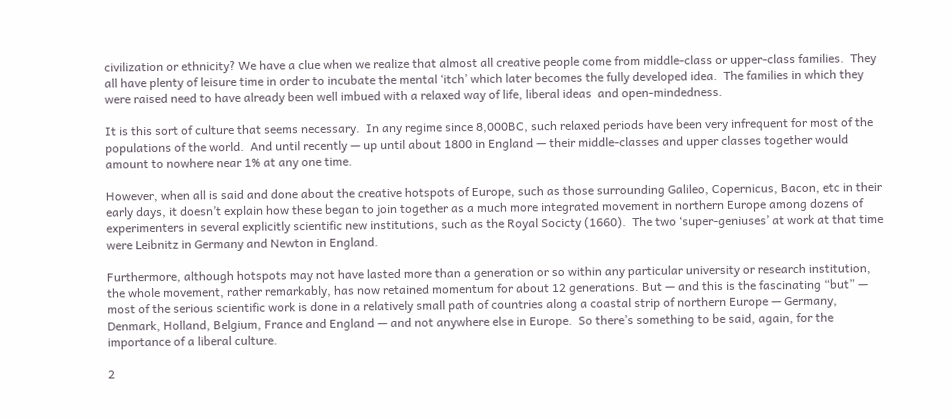civilization or ethnicity? We have a clue when we realize that almost all creative people come from middle-class or upper-class families.  They all have plenty of leisure time in order to incubate the mental ‘itch’ which later becomes the fully developed idea.  The families in which they were raised need to have already been well imbued with a relaxed way of life, liberal ideas  and open-mindedness.

It is this sort of culture that seems necessary.  In any regime since 8,000BC, such relaxed periods have been very infrequent for most of the populations of the world.  And until recently — up until about 1800 in England — their middle-classes and upper classes together would amount to nowhere near 1% at any one time.

However, when all is said and done about the creative hotspots of Europe, such as those surrounding Galileo, Copernicus, Bacon, etc in their early days, it doesn’t explain how these began to join together as a much more integrated movement in northern Europe among dozens of experimenters in several explicitly scientific new institutions, such as the Royal Socicty (1660).  The two ‘super-geniuses’ at work at that time were Leibnitz in Germany and Newton in England.

Furthermore, although hotspots may not have lasted more than a generation or so within any particular university or research institution, the whole movement, rather remarkably, has now retained momentum for about 12 generations. But — and this is the fascinating “but” — most of the serious scientific work is done in a relatively small path of countries along a coastal strip of northern Europe — Germany, Denmark, Holland, Belgium, France and England — and not anywhere else in Europe.  So there’s something to be said, again, for the importance of a liberal culture.

2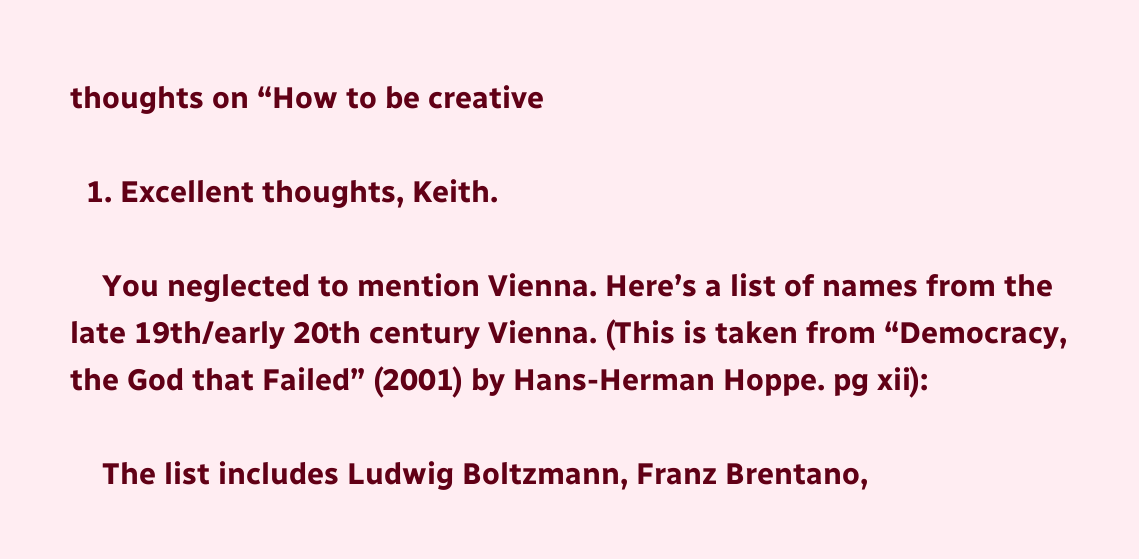thoughts on “How to be creative

  1. Excellent thoughts, Keith.

    You neglected to mention Vienna. Here’s a list of names from the late 19th/early 20th century Vienna. (This is taken from “Democracy, the God that Failed” (2001) by Hans-Herman Hoppe. pg xii):

    The list includes Ludwig Boltzmann, Franz Brentano,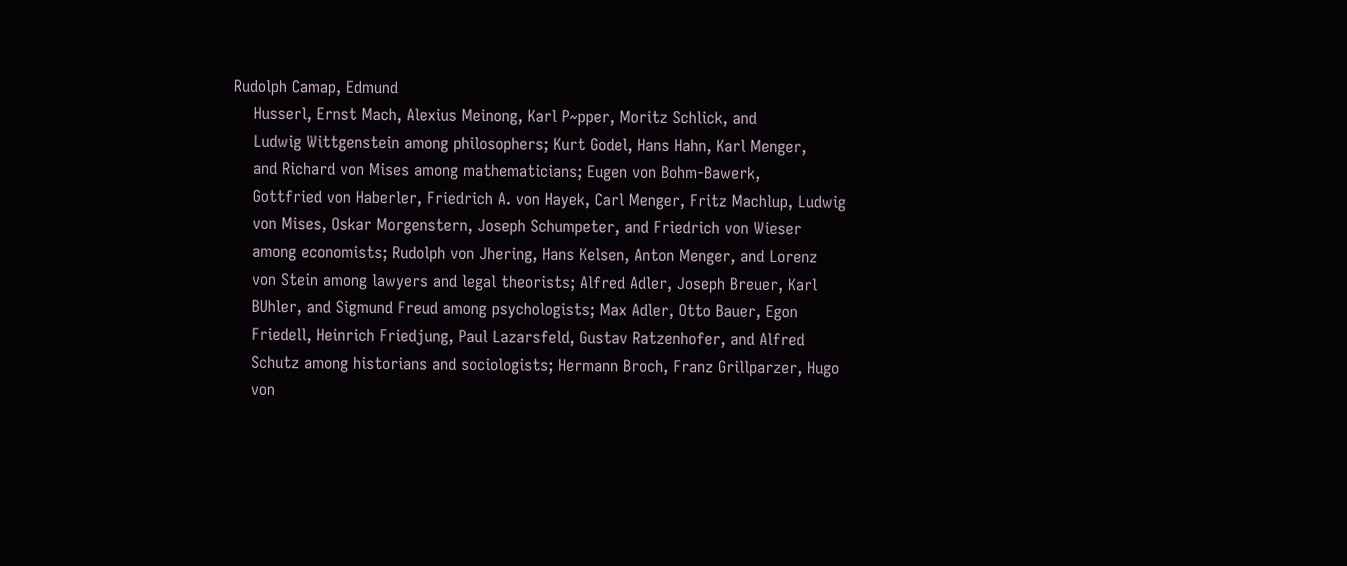Rudolph Camap, Edmund
    Husserl, Ernst Mach, Alexius Meinong, Karl P~pper, Moritz Schlick, and
    Ludwig Wittgenstein among philosophers; Kurt Godel, Hans Hahn, Karl Menger,
    and Richard von Mises among mathematicians; Eugen von Bohm-Bawerk,
    Gottfried von Haberler, Friedrich A. von Hayek, Carl Menger, Fritz Machlup, Ludwig
    von Mises, Oskar Morgenstern, Joseph Schumpeter, and Friedrich von Wieser
    among economists; Rudolph von Jhering, Hans Kelsen, Anton Menger, and Lorenz
    von Stein among lawyers and legal theorists; Alfred Adler, Joseph Breuer, Karl
    BUhler, and Sigmund Freud among psychologists; Max Adler, Otto Bauer, Egon
    Friedell, Heinrich Friedjung, Paul Lazarsfeld, Gustav Ratzenhofer, and Alfred
    Schutz among historians and sociologists; Hermann Broch, Franz Grillparzer, Hugo
    von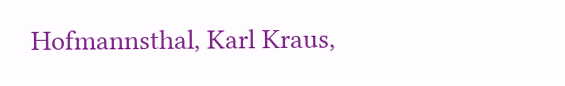Hofmannsthal, Karl Kraus,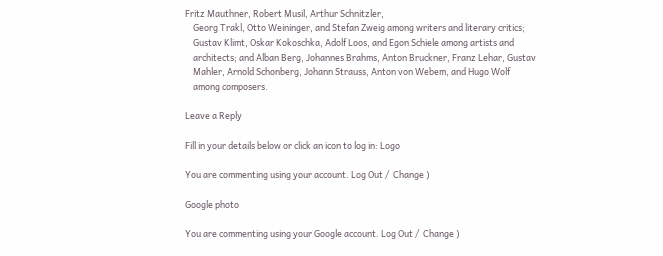Fritz Mauthner, Robert Musil, Arthur Schnitzler,
    Georg Trakl, Otto Weininger, and Stefan Zweig among writers and literary critics;
    Gustav Klimt, Oskar Kokoschka, Adolf Loos, and Egon Schiele among artists and
    architects; and Alban Berg, Johannes Brahms, Anton Bruckner, Franz Lehar, Gustav
    Mahler, Arnold Schonberg, Johann Strauss, Anton von Webem, and Hugo Wolf
    among composers.

Leave a Reply

Fill in your details below or click an icon to log in: Logo

You are commenting using your account. Log Out /  Change )

Google photo

You are commenting using your Google account. Log Out /  Change )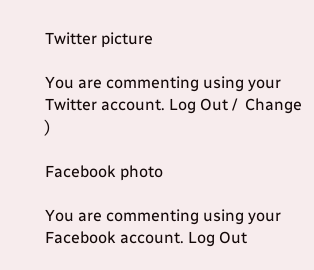Twitter picture

You are commenting using your Twitter account. Log Out /  Change )

Facebook photo

You are commenting using your Facebook account. Log Out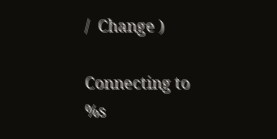/  Change )

Connecting to %s